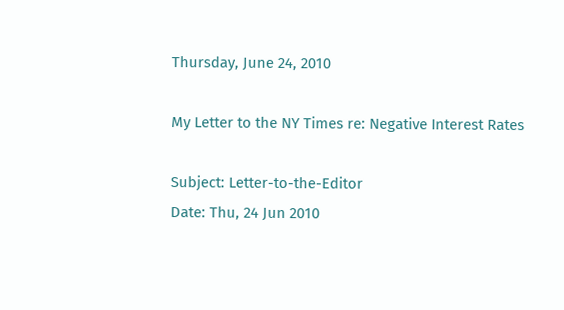Thursday, June 24, 2010

My Letter to the NY Times re: Negative Interest Rates

Subject: Letter-to-the-Editor
Date: Thu, 24 Jun 2010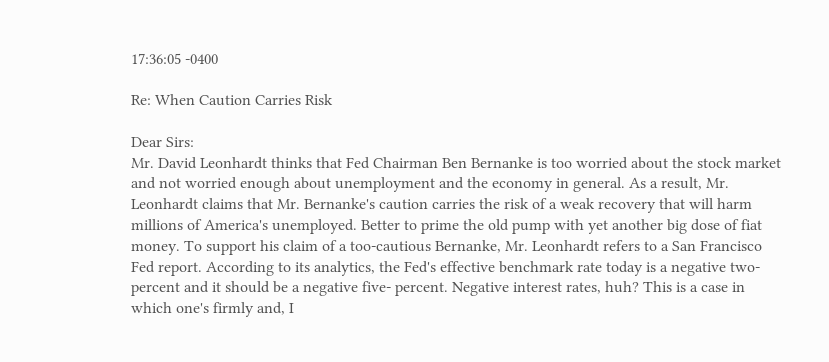17:36:05 -0400

Re: When Caution Carries Risk

Dear Sirs:
Mr. David Leonhardt thinks that Fed Chairman Ben Bernanke is too worried about the stock market and not worried enough about unemployment and the economy in general. As a result, Mr. Leonhardt claims that Mr. Bernanke's caution carries the risk of a weak recovery that will harm millions of America's unemployed. Better to prime the old pump with yet another big dose of fiat money. To support his claim of a too-cautious Bernanke, Mr. Leonhardt refers to a San Francisco Fed report. According to its analytics, the Fed's effective benchmark rate today is a negative two- percent and it should be a negative five- percent. Negative interest rates, huh? This is a case in which one's firmly and, I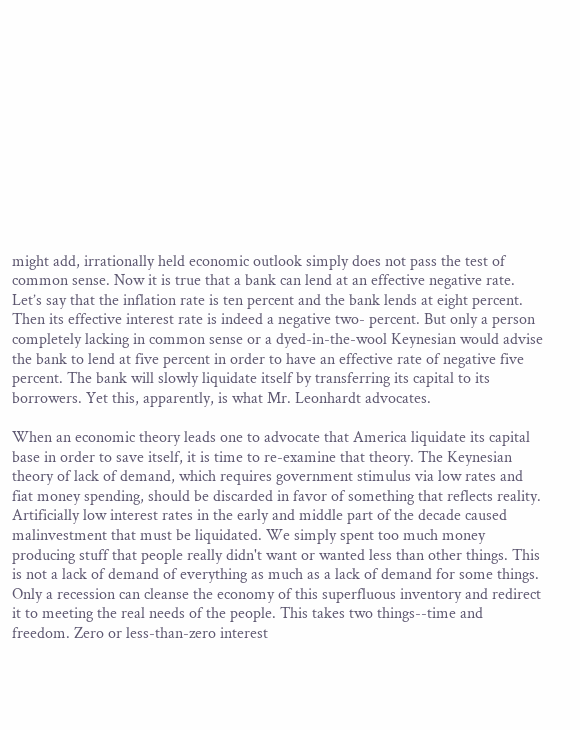might add, irrationally held economic outlook simply does not pass the test of common sense. Now it is true that a bank can lend at an effective negative rate. Let’s say that the inflation rate is ten percent and the bank lends at eight percent. Then its effective interest rate is indeed a negative two- percent. But only a person completely lacking in common sense or a dyed-in-the-wool Keynesian would advise the bank to lend at five percent in order to have an effective rate of negative five percent. The bank will slowly liquidate itself by transferring its capital to its borrowers. Yet this, apparently, is what Mr. Leonhardt advocates.

When an economic theory leads one to advocate that America liquidate its capital base in order to save itself, it is time to re-examine that theory. The Keynesian theory of lack of demand, which requires government stimulus via low rates and fiat money spending, should be discarded in favor of something that reflects reality. Artificially low interest rates in the early and middle part of the decade caused malinvestment that must be liquidated. We simply spent too much money producing stuff that people really didn't want or wanted less than other things. This is not a lack of demand of everything as much as a lack of demand for some things. Only a recession can cleanse the economy of this superfluous inventory and redirect it to meeting the real needs of the people. This takes two things--time and freedom. Zero or less-than-zero interest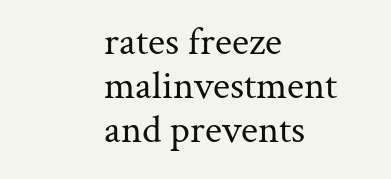rates freeze malinvestment and prevents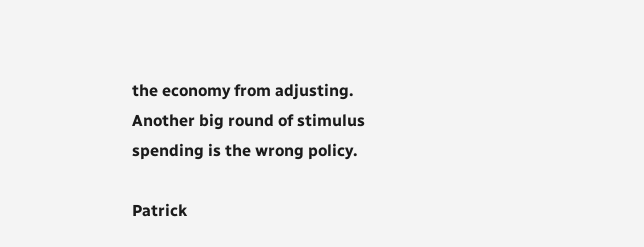the economy from adjusting. Another big round of stimulus spending is the wrong policy.

Patrick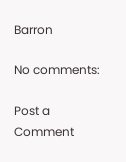Barron

No comments:

Post a Comment